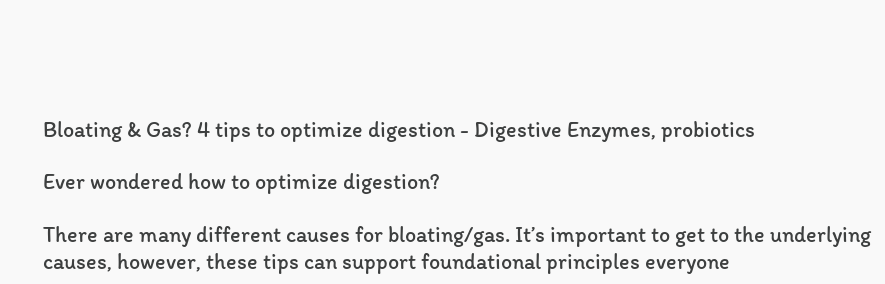Bloating & Gas? 4 tips to optimize digestion - Digestive Enzymes, probiotics

Ever wondered how to optimize digestion?

There are many different causes for bloating/gas. It’s important to get to the underlying causes, however, these tips can support foundational principles everyone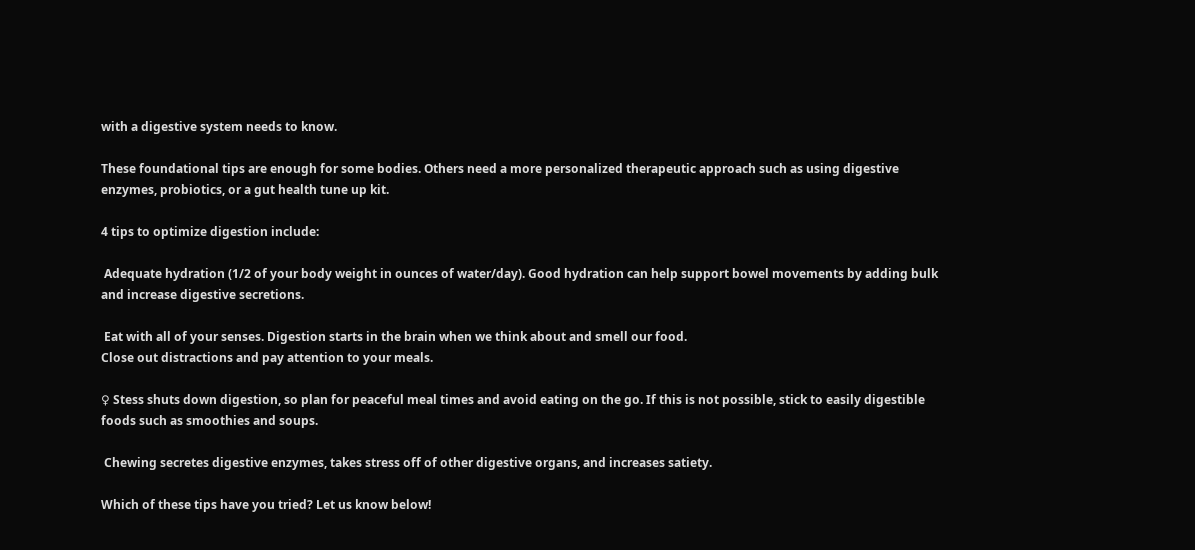with a digestive system needs to know.

These foundational tips are enough for some bodies. Others need a more personalized therapeutic approach such as using digestive enzymes, probiotics, or a gut health tune up kit.

4 tips to optimize digestion include:

 Adequate hydration (1/2 of your body weight in ounces of water/day). Good hydration can help support bowel movements by adding bulk and increase digestive secretions.

 Eat with all of your senses. Digestion starts in the brain when we think about and smell our food.
Close out distractions and pay attention to your meals.

♀ Stess shuts down digestion, so plan for peaceful meal times and avoid eating on the go. If this is not possible, stick to easily digestible foods such as smoothies and soups.

 Chewing secretes digestive enzymes, takes stress off of other digestive organs, and increases satiety.

Which of these tips have you tried? Let us know below!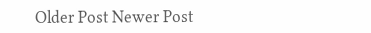Older Post Newer Post